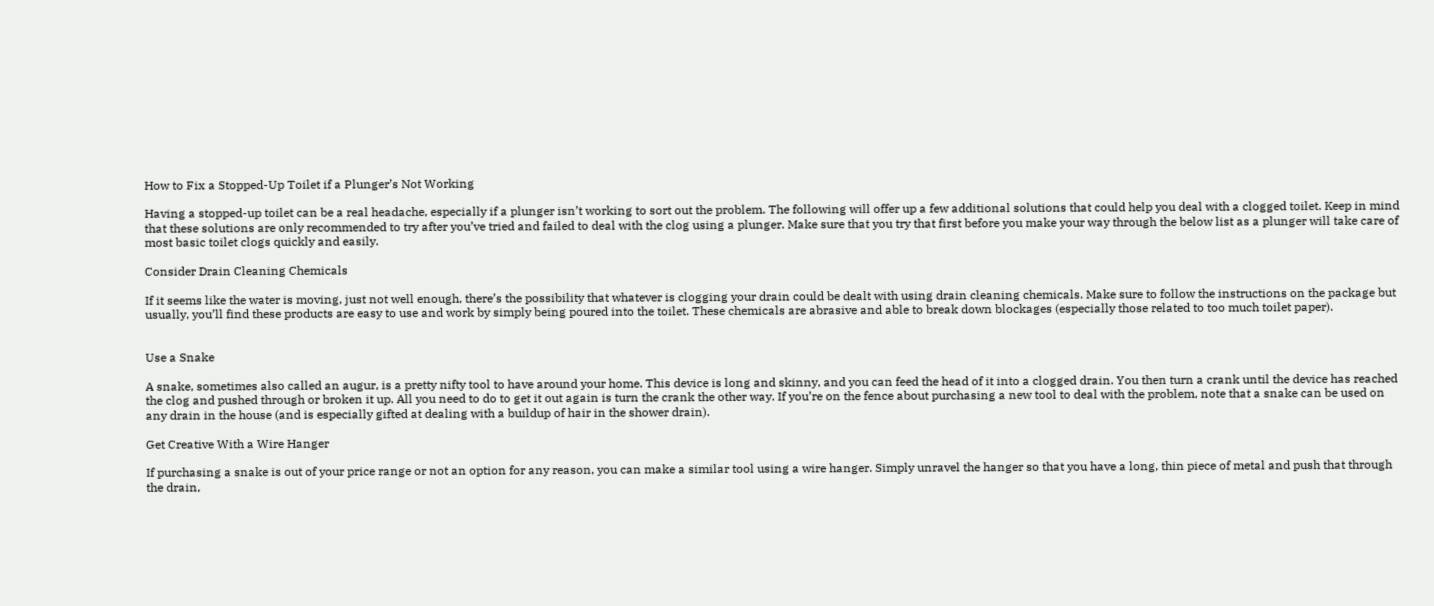How to Fix a Stopped-Up Toilet if a Plunger’s Not Working

Having a stopped-up toilet can be a real headache, especially if a plunger isn’t working to sort out the problem. The following will offer up a few additional solutions that could help you deal with a clogged toilet. Keep in mind that these solutions are only recommended to try after you’ve tried and failed to deal with the clog using a plunger. Make sure that you try that first before you make your way through the below list as a plunger will take care of most basic toilet clogs quickly and easily.

Consider Drain Cleaning Chemicals

If it seems like the water is moving, just not well enough, there’s the possibility that whatever is clogging your drain could be dealt with using drain cleaning chemicals. Make sure to follow the instructions on the package but usually, you’ll find these products are easy to use and work by simply being poured into the toilet. These chemicals are abrasive and able to break down blockages (especially those related to too much toilet paper).


Use a Snake

A snake, sometimes also called an augur, is a pretty nifty tool to have around your home. This device is long and skinny, and you can feed the head of it into a clogged drain. You then turn a crank until the device has reached the clog and pushed through or broken it up. All you need to do to get it out again is turn the crank the other way. If you’re on the fence about purchasing a new tool to deal with the problem, note that a snake can be used on any drain in the house (and is especially gifted at dealing with a buildup of hair in the shower drain).

Get Creative With a Wire Hanger

If purchasing a snake is out of your price range or not an option for any reason, you can make a similar tool using a wire hanger. Simply unravel the hanger so that you have a long, thin piece of metal and push that through the drain,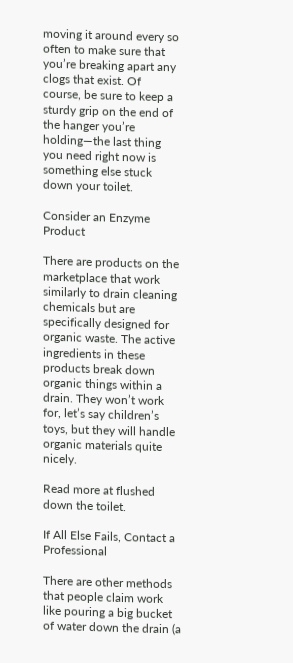moving it around every so often to make sure that you’re breaking apart any clogs that exist. Of course, be sure to keep a sturdy grip on the end of the hanger you’re holding—the last thing you need right now is something else stuck down your toilet.

Consider an Enzyme Product

There are products on the marketplace that work similarly to drain cleaning chemicals but are specifically designed for organic waste. The active ingredients in these products break down organic things within a drain. They won’t work for, let’s say children’s toys, but they will handle organic materials quite nicely.

Read more at flushed down the toilet.

If All Else Fails, Contact a Professional

There are other methods that people claim work like pouring a big bucket of water down the drain (a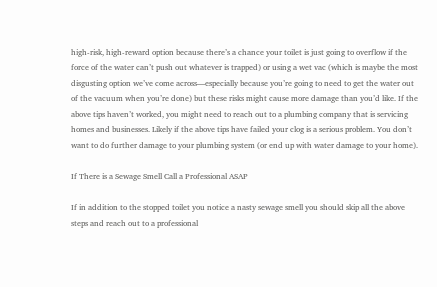high-risk, high-reward option because there’s a chance your toilet is just going to overflow if the force of the water can’t push out whatever is trapped) or using a wet vac (which is maybe the most disgusting option we’ve come across—especially because you’re going to need to get the water out of the vacuum when you’re done) but these risks might cause more damage than you’d like. If the above tips haven’t worked, you might need to reach out to a plumbing company that is servicing homes and businesses. Likely if the above tips have failed your clog is a serious problem. You don’t want to do further damage to your plumbing system (or end up with water damage to your home).

If There is a Sewage Smell Call a Professional ASAP

If in addition to the stopped toilet you notice a nasty sewage smell you should skip all the above steps and reach out to a professional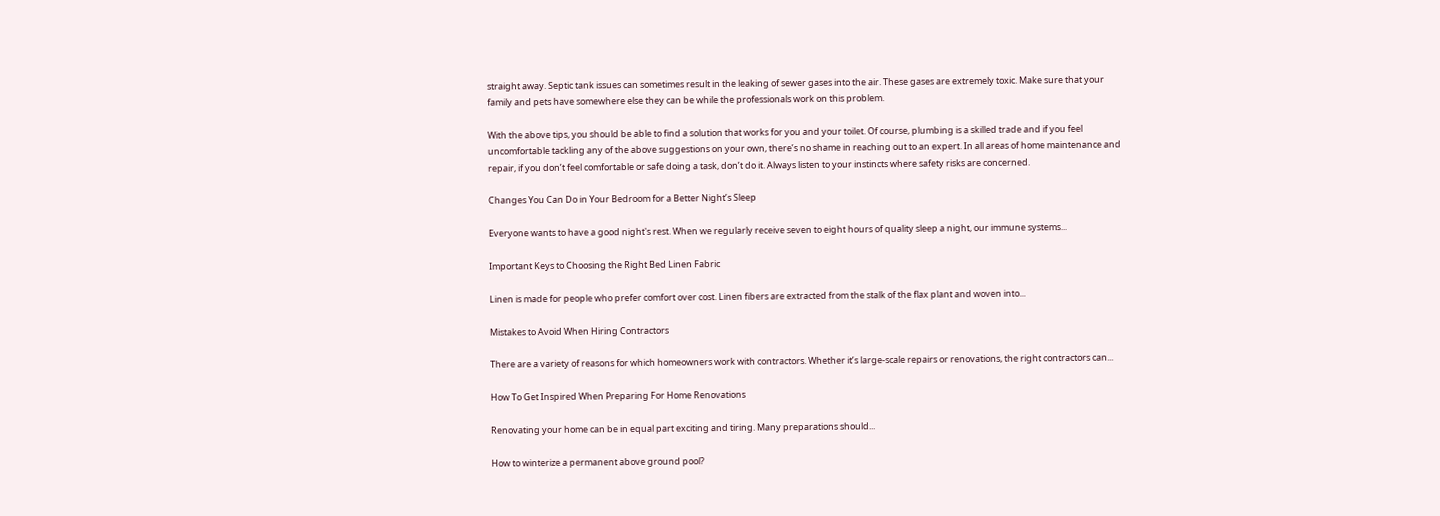straight away. Septic tank issues can sometimes result in the leaking of sewer gases into the air. These gases are extremely toxic. Make sure that your family and pets have somewhere else they can be while the professionals work on this problem.

With the above tips, you should be able to find a solution that works for you and your toilet. Of course, plumbing is a skilled trade and if you feel uncomfortable tackling any of the above suggestions on your own, there’s no shame in reaching out to an expert. In all areas of home maintenance and repair, if you don’t feel comfortable or safe doing a task, don’t do it. Always listen to your instincts where safety risks are concerned.

Changes You Can Do in Your Bedroom for a Better Night’s Sleep

Everyone wants to have a good night's rest. When we regularly receive seven to eight hours of quality sleep a night, our immune systems...

Important Keys to Choosing the Right Bed Linen Fabric

Linen is made for people who prefer comfort over cost. Linen fibers are extracted from the stalk of the flax plant and woven into...

Mistakes to Avoid When Hiring Contractors

There are a variety of reasons for which homeowners work with contractors. Whether it’s large-scale repairs or renovations, the right contractors can...

How To Get Inspired When Preparing For Home Renovations

Renovating your home can be in equal part exciting and tiring. Many preparations should...

How to winterize a permanent above ground pool?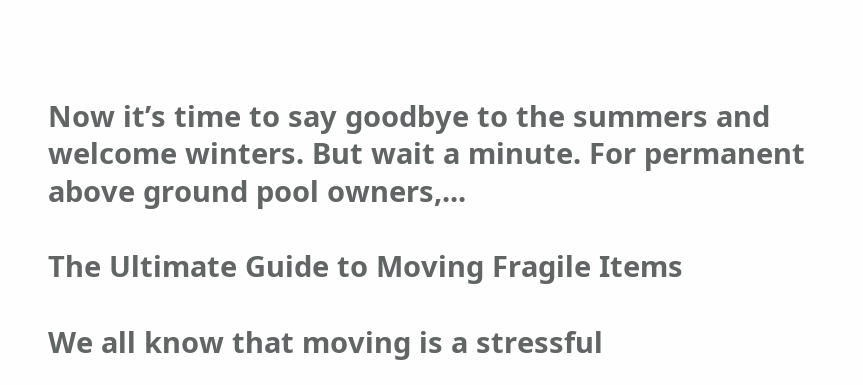Now it’s time to say goodbye to the summers and welcome winters. But wait a minute. For permanent above ground pool owners,...

The Ultimate Guide to Moving Fragile Items

We all know that moving is a stressful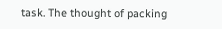task. The thought of packing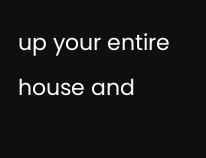up your entire house and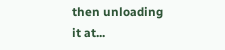then unloading it at...